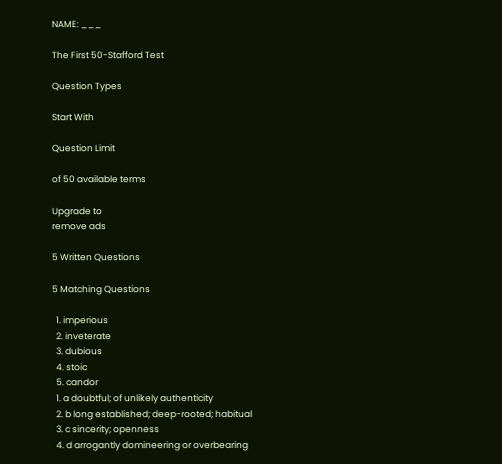NAME: ___

The First 50-Stafford Test

Question Types

Start With

Question Limit

of 50 available terms

Upgrade to
remove ads

5 Written Questions

5 Matching Questions

  1. imperious
  2. inveterate
  3. dubious
  4. stoic
  5. candor
  1. a doubtful; of unlikely authenticity
  2. b long established; deep-rooted; habitual
  3. c sincerity; openness
  4. d arrogantly domineering or overbearing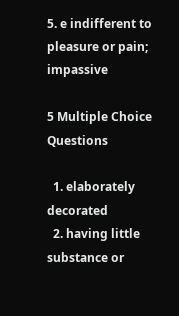5. e indifferent to pleasure or pain; impassive

5 Multiple Choice Questions

  1. elaborately decorated
  2. having little substance or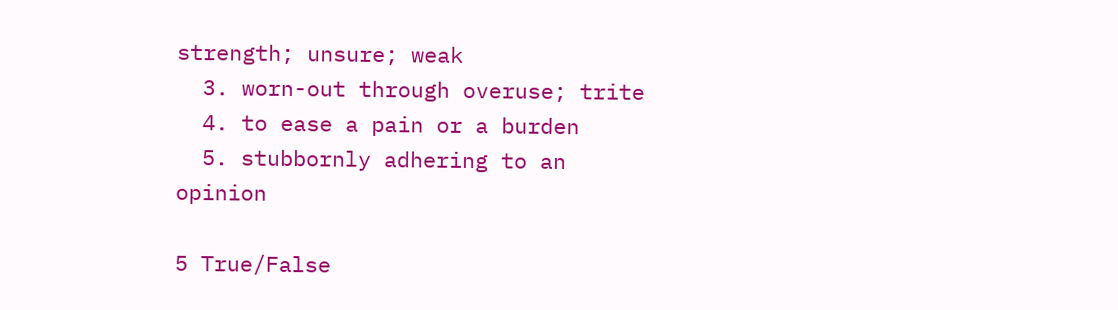strength; unsure; weak
  3. worn-out through overuse; trite
  4. to ease a pain or a burden
  5. stubbornly adhering to an opinion

5 True/False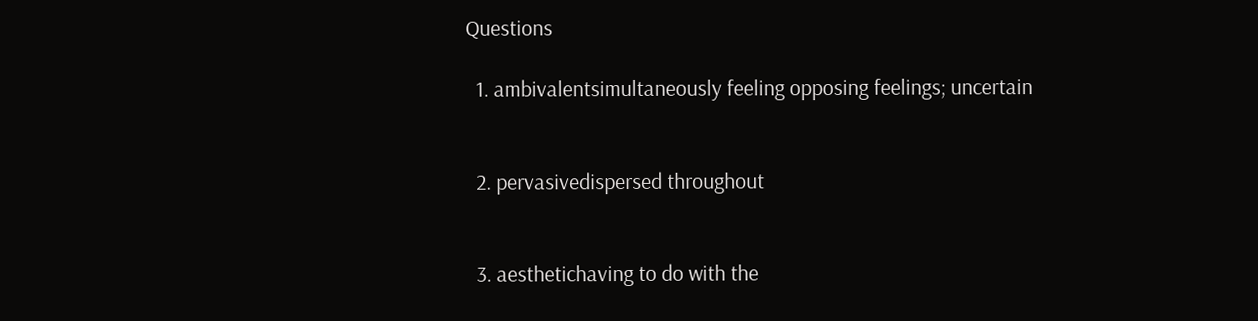Questions

  1. ambivalentsimultaneously feeling opposing feelings; uncertain


  2. pervasivedispersed throughout


  3. aesthetichaving to do with the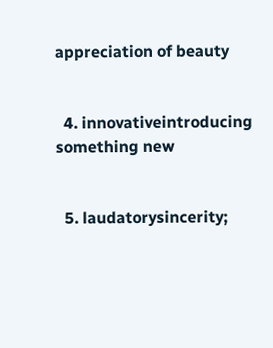appreciation of beauty


  4. innovativeintroducing something new


  5. laudatorysincerity;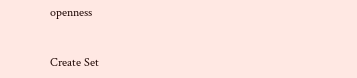openness


Create Set